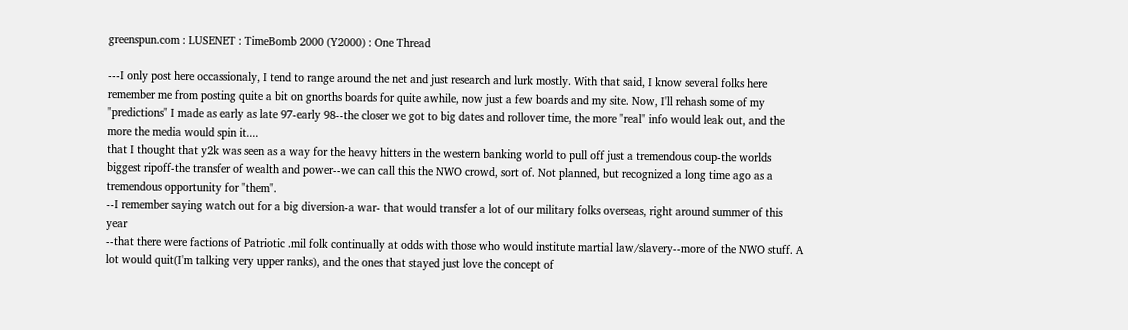greenspun.com : LUSENET : TimeBomb 2000 (Y2000) : One Thread

---I only post here occassionaly, I tend to range around the net and just research and lurk mostly. With that said, I know several folks here remember me from posting quite a bit on gnorths boards for quite awhile, now just a few boards and my site. Now, I'll rehash some of my "predictions" I made as early as late 97-early 98--the closer we got to big dates and rollover time, the more "real" info would leak out, and the more the media would spin it....
that I thought that y2k was seen as a way for the heavy hitters in the western banking world to pull off just a tremendous coup-the worlds biggest ripoff-the transfer of wealth and power--we can call this the NWO crowd, sort of. Not planned, but recognized a long time ago as a tremendous opportunity for "them".
--I remember saying watch out for a big diversion-a war- that would transfer a lot of our military folks overseas, right around summer of this year
--that there were factions of Patriotic .mil folk continually at odds with those who would institute martial law/slavery--more of the NWO stuff. A lot would quit(I'm talking very upper ranks), and the ones that stayed just love the concept of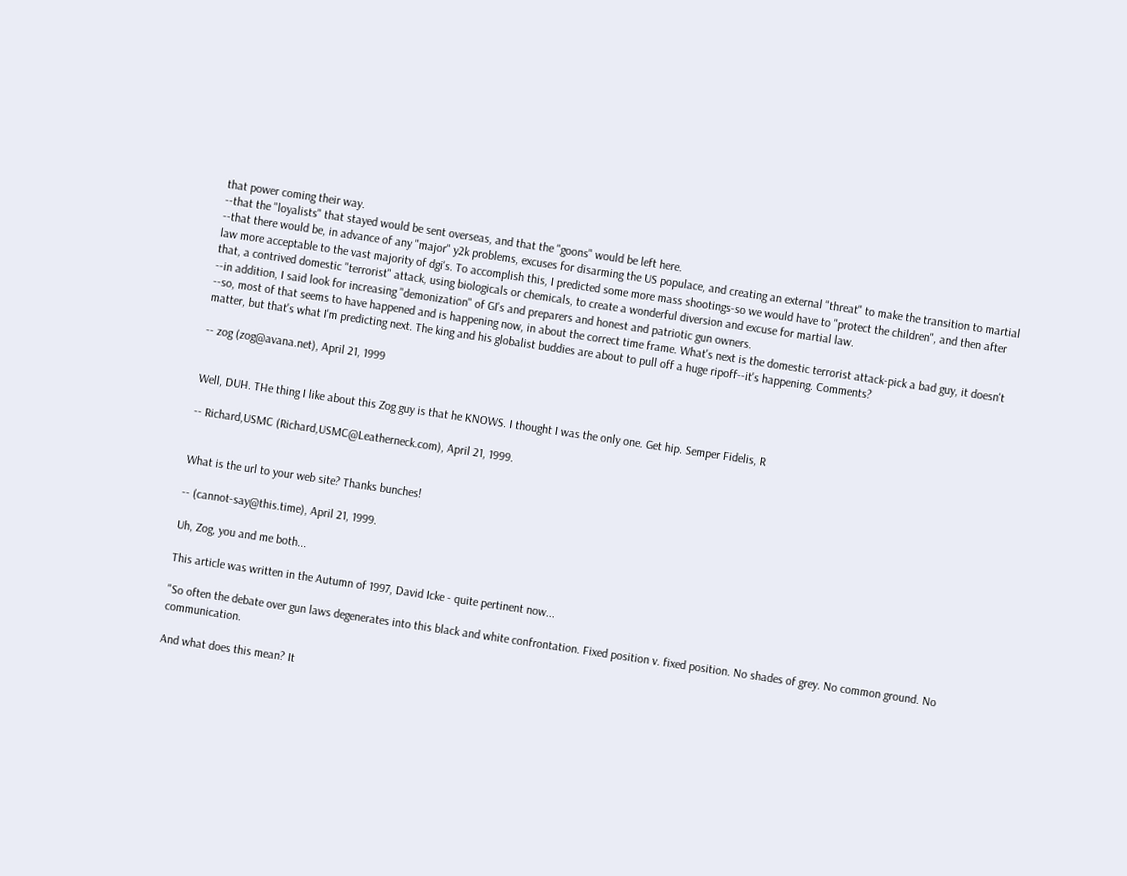that power coming their way.
--that the "loyalists" that stayed would be sent overseas, and that the "goons" would be left here.
--that there would be, in advance of any "major" y2k problems, excuses for disarming the US populace, and creating an external "threat" to make the transition to martial law more acceptable to the vast majority of dgi's. To accomplish this, I predicted some more mass shootings-so we would have to "protect the children", and then after that, a contrived domestic "terrorist" attack, using biologicals or chemicals, to create a wonderful diversion and excuse for martial law.
--in addition, I said look for increasing "demonization" of GI's and preparers and honest and patriotic gun owners.
--so, most of that seems to have happened and is happening now, in about the correct time frame. What's next is the domestic terrorist attack-pick a bad guy, it doesn't matter, but that's what I'm predicting next. The king and his globalist buddies are about to pull off a huge ripoff--it's happening. Comments?

-- zog (zog@avana.net), April 21, 1999


Well, DUH. THe thing I like about this Zog guy is that he KNOWS. I thought I was the only one. Get hip. Semper Fidelis, R

-- Richard,USMC (Richard,USMC@Leatherneck.com), April 21, 1999.


What is the url to your web site? Thanks bunches!

-- (cannot-say@this.time), April 21, 1999.

Uh, Zog, you and me both...

This article was written in the Autumn of 1997, David Icke - quite pertinent now...

"So often the debate over gun laws degenerates into this black and white confrontation. Fixed position v. fixed position. No shades of grey. No common ground. No communication.

And what does this mean? It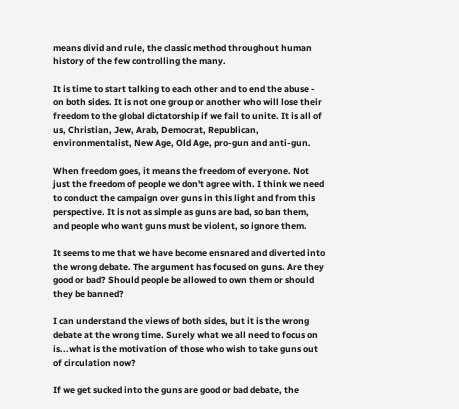means divid and rule, the classic method throughout human history of the few controlling the many.

It is time to start talking to each other and to end the abuse - on both sides. It is not one group or another who will lose their freedom to the global dictatorship if we fail to unite. It is all of us, Christian, Jew, Arab, Democrat, Republican, environmentalist, New Age, Old Age, pro-gun and anti-gun.

When freedom goes, it means the freedom of everyone. Not just the freedom of people we don't agree with. I think we need to conduct the campaign over guns in this light and from this perspective. It is not as simple as guns are bad, so ban them, and people who want guns must be violent, so ignore them.

It seems to me that we have become ensnared and diverted into the wrong debate. The argument has focused on guns. Are they good or bad? Should people be allowed to own them or should they be banned?

I can understand the views of both sides, but it is the wrong debate at the wrong time. Surely what we all need to focus on is...what is the motivation of those who wish to take guns out of circulation now?

If we get sucked into the guns are good or bad debate, the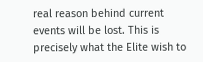real reason behind current events will be lost. This is precisely what the Elite wish to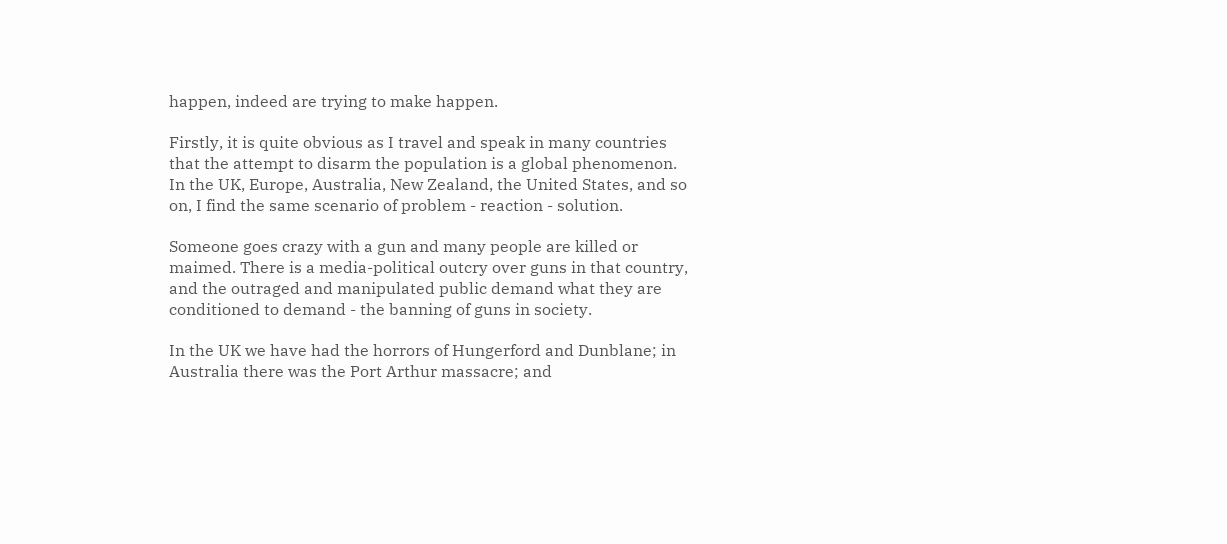happen, indeed are trying to make happen.

Firstly, it is quite obvious as I travel and speak in many countries that the attempt to disarm the population is a global phenomenon. In the UK, Europe, Australia, New Zealand, the United States, and so on, I find the same scenario of problem - reaction - solution.

Someone goes crazy with a gun and many people are killed or maimed. There is a media-political outcry over guns in that country, and the outraged and manipulated public demand what they are conditioned to demand - the banning of guns in society.

In the UK we have had the horrors of Hungerford and Dunblane; in Australia there was the Port Arthur massacre; and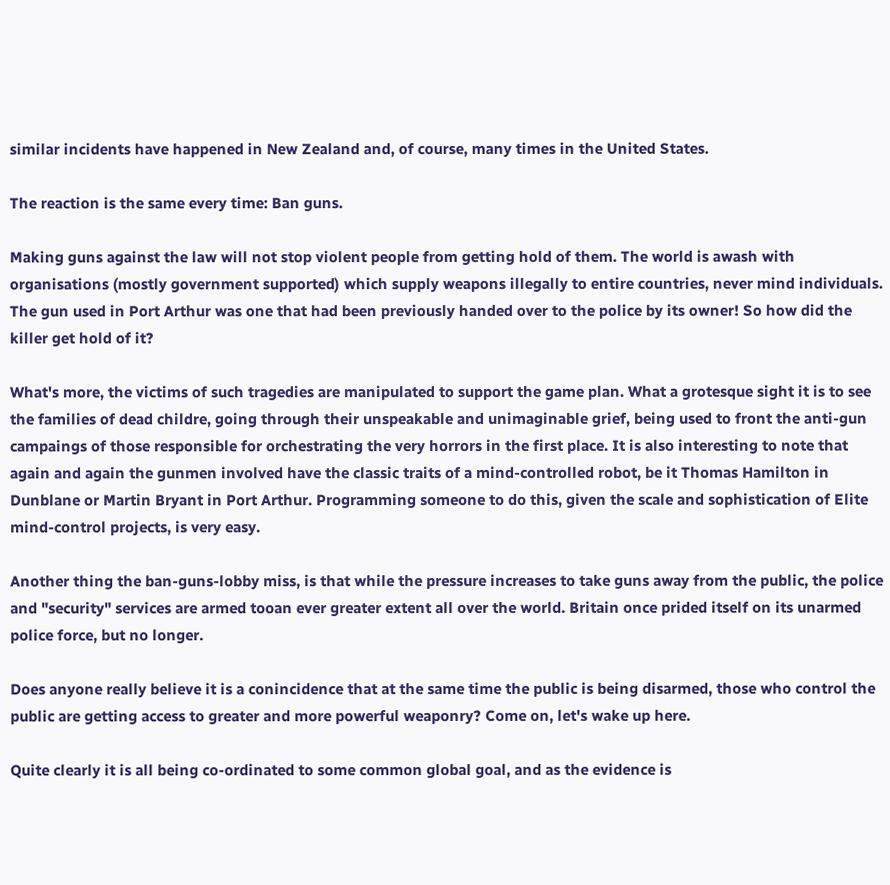similar incidents have happened in New Zealand and, of course, many times in the United States.

The reaction is the same every time: Ban guns.

Making guns against the law will not stop violent people from getting hold of them. The world is awash with organisations (mostly government supported) which supply weapons illegally to entire countries, never mind individuals. The gun used in Port Arthur was one that had been previously handed over to the police by its owner! So how did the killer get hold of it?

What's more, the victims of such tragedies are manipulated to support the game plan. What a grotesque sight it is to see the families of dead childre, going through their unspeakable and unimaginable grief, being used to front the anti-gun campaings of those responsible for orchestrating the very horrors in the first place. It is also interesting to note that again and again the gunmen involved have the classic traits of a mind-controlled robot, be it Thomas Hamilton in Dunblane or Martin Bryant in Port Arthur. Programming someone to do this, given the scale and sophistication of Elite mind-control projects, is very easy.

Another thing the ban-guns-lobby miss, is that while the pressure increases to take guns away from the public, the police and "security" services are armed tooan ever greater extent all over the world. Britain once prided itself on its unarmed police force, but no longer.

Does anyone really believe it is a conincidence that at the same time the public is being disarmed, those who control the public are getting access to greater and more powerful weaponry? Come on, let's wake up here.

Quite clearly it is all being co-ordinated to some common global goal, and as the evidence is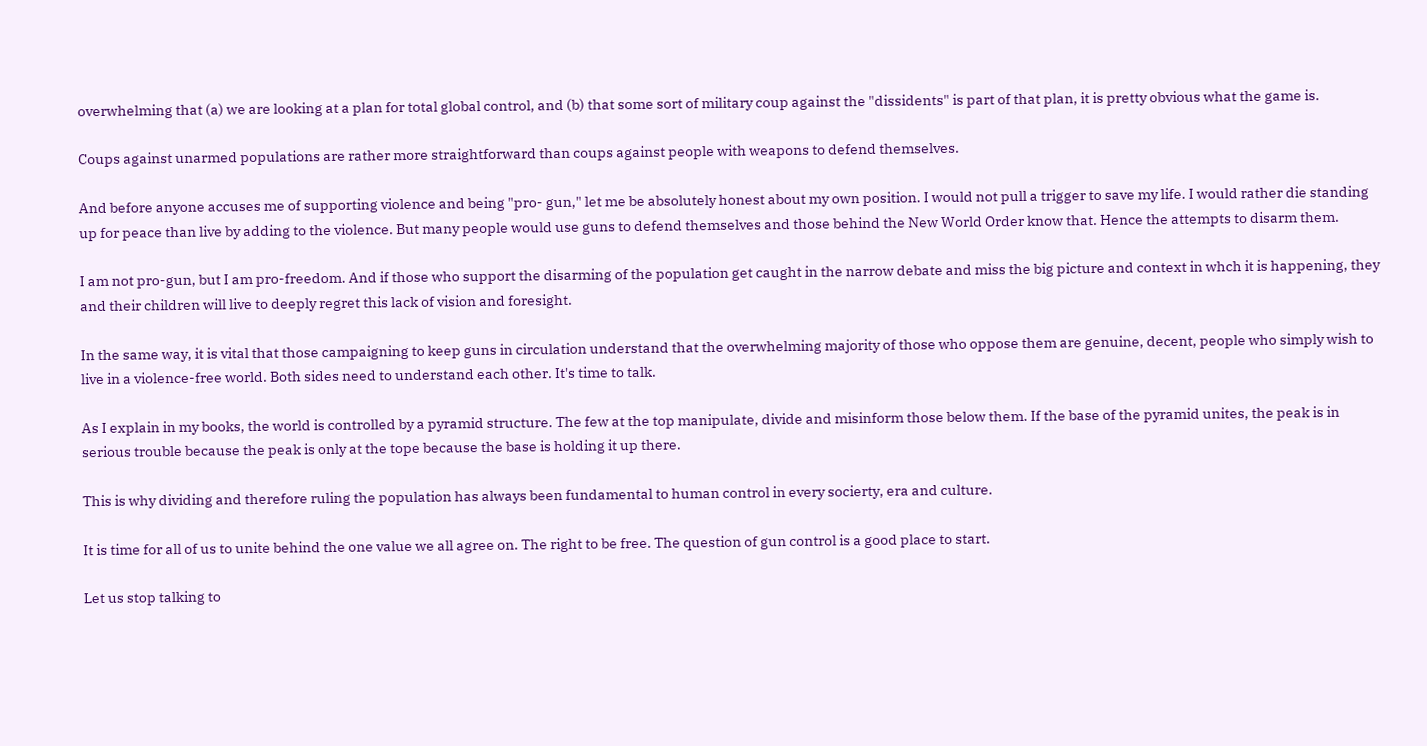overwhelming that (a) we are looking at a plan for total global control, and (b) that some sort of military coup against the "dissidents" is part of that plan, it is pretty obvious what the game is.

Coups against unarmed populations are rather more straightforward than coups against people with weapons to defend themselves.

And before anyone accuses me of supporting violence and being "pro- gun," let me be absolutely honest about my own position. I would not pull a trigger to save my life. I would rather die standing up for peace than live by adding to the violence. But many people would use guns to defend themselves and those behind the New World Order know that. Hence the attempts to disarm them.

I am not pro-gun, but I am pro-freedom. And if those who support the disarming of the population get caught in the narrow debate and miss the big picture and context in whch it is happening, they and their children will live to deeply regret this lack of vision and foresight.

In the same way, it is vital that those campaigning to keep guns in circulation understand that the overwhelming majority of those who oppose them are genuine, decent, people who simply wish to live in a violence-free world. Both sides need to understand each other. It's time to talk.

As I explain in my books, the world is controlled by a pyramid structure. The few at the top manipulate, divide and misinform those below them. If the base of the pyramid unites, the peak is in serious trouble because the peak is only at the tope because the base is holding it up there.

This is why dividing and therefore ruling the population has always been fundamental to human control in every socierty, era and culture.

It is time for all of us to unite behind the one value we all agree on. The right to be free. The question of gun control is a good place to start.

Let us stop talking to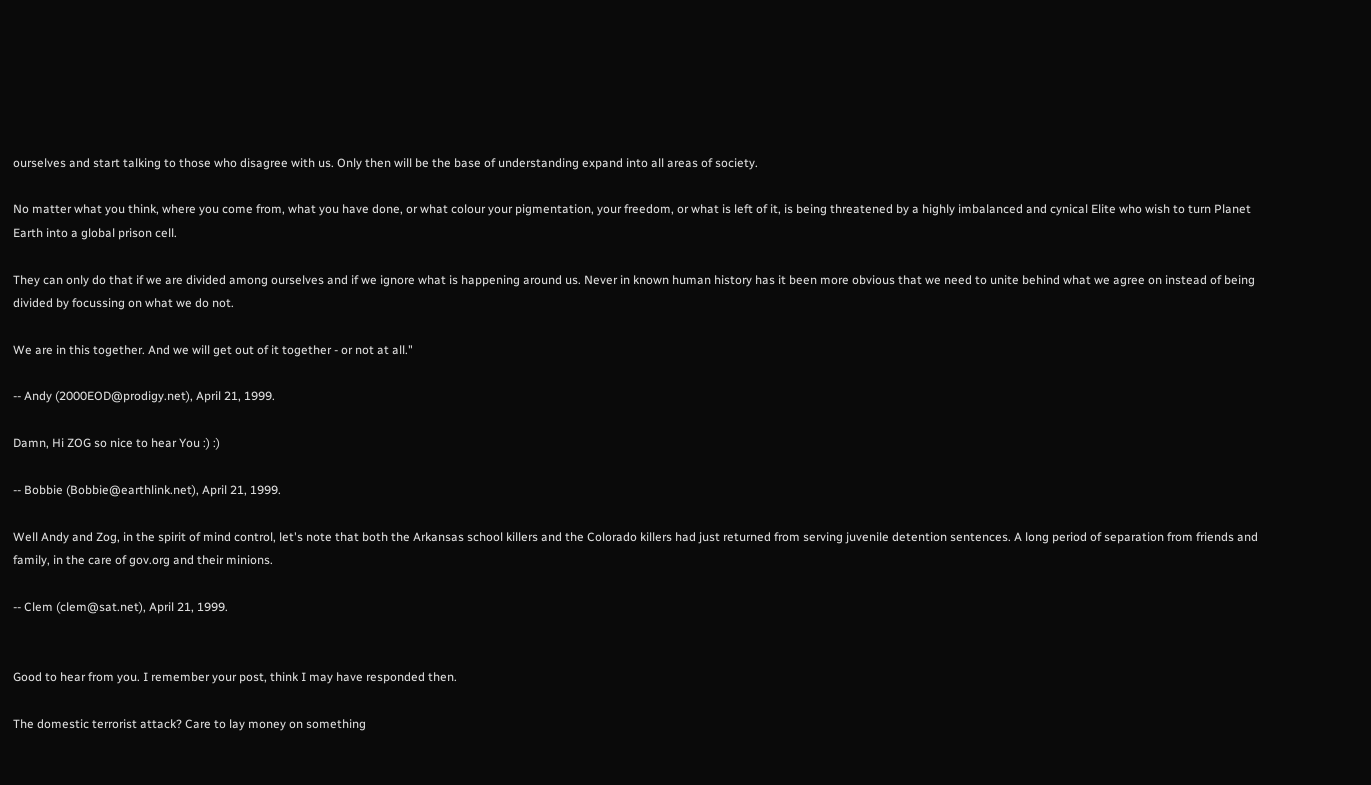ourselves and start talking to those who disagree with us. Only then will be the base of understanding expand into all areas of society.

No matter what you think, where you come from, what you have done, or what colour your pigmentation, your freedom, or what is left of it, is being threatened by a highly imbalanced and cynical Elite who wish to turn Planet Earth into a global prison cell.

They can only do that if we are divided among ourselves and if we ignore what is happening around us. Never in known human history has it been more obvious that we need to unite behind what we agree on instead of being divided by focussing on what we do not.

We are in this together. And we will get out of it together - or not at all."

-- Andy (2000EOD@prodigy.net), April 21, 1999.

Damn, Hi ZOG so nice to hear You :) :)

-- Bobbie (Bobbie@earthlink.net), April 21, 1999.

Well Andy and Zog, in the spirit of mind control, let's note that both the Arkansas school killers and the Colorado killers had just returned from serving juvenile detention sentences. A long period of separation from friends and family, in the care of gov.org and their minions.

-- Clem (clem@sat.net), April 21, 1999.


Good to hear from you. I remember your post, think I may have responded then.

The domestic terrorist attack? Care to lay money on something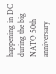happening in DC during the big NATO 50th anniversary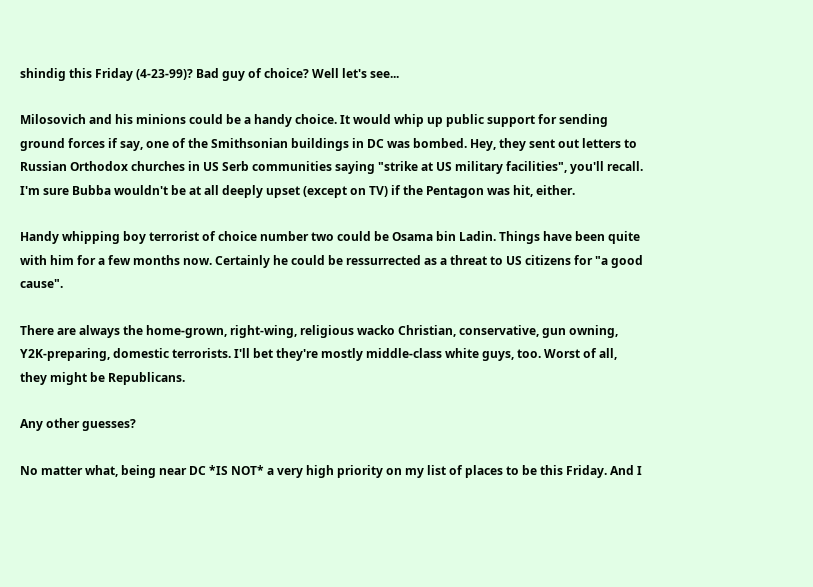shindig this Friday (4-23-99)? Bad guy of choice? Well let's see...

Milosovich and his minions could be a handy choice. It would whip up public support for sending ground forces if say, one of the Smithsonian buildings in DC was bombed. Hey, they sent out letters to Russian Orthodox churches in US Serb communities saying "strike at US military facilities", you'll recall. I'm sure Bubba wouldn't be at all deeply upset (except on TV) if the Pentagon was hit, either.

Handy whipping boy terrorist of choice number two could be Osama bin Ladin. Things have been quite with him for a few months now. Certainly he could be ressurrected as a threat to US citizens for "a good cause".

There are always the home-grown, right-wing, religious wacko Christian, conservative, gun owning, Y2K-preparing, domestic terrorists. I'll bet they're mostly middle-class white guys, too. Worst of all, they might be Republicans.

Any other guesses?

No matter what, being near DC *IS NOT* a very high priority on my list of places to be this Friday. And I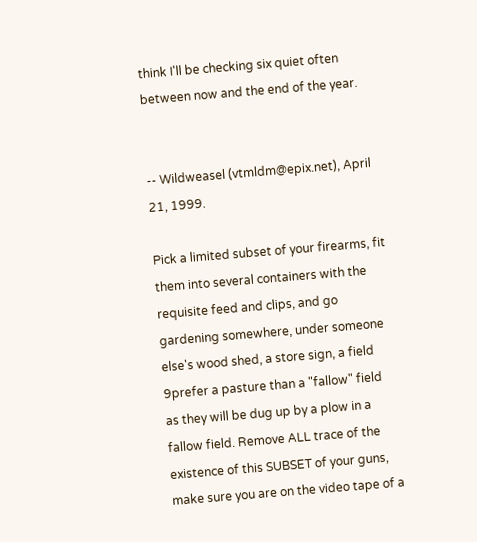think I'll be checking six quiet often between now and the end of the year.


-- Wildweasel (vtmldm@epix.net), April 21, 1999.

Pick a limited subset of your firearms, fit them into several containers with the requisite feed and clips, and go gardening somewhere, under someone else's wood shed, a store sign, a field 9prefer a pasture than a "fallow" field as they will be dug up by a plow in a fallow field. Remove ALL trace of the existence of this SUBSET of your guns, make sure you are on the video tape of a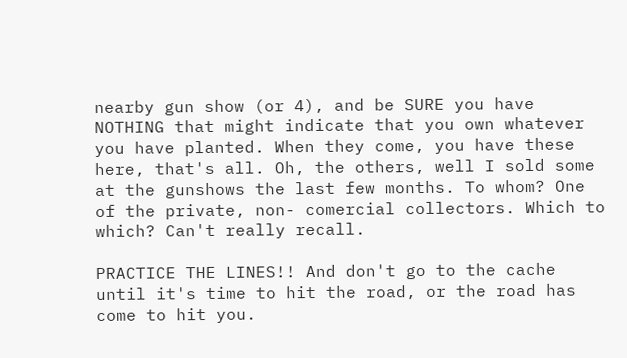nearby gun show (or 4), and be SURE you have NOTHING that might indicate that you own whatever you have planted. When they come, you have these here, that's all. Oh, the others, well I sold some at the gunshows the last few months. To whom? One of the private, non- comercial collectors. Which to which? Can't really recall.

PRACTICE THE LINES!! And don't go to the cache until it's time to hit the road, or the road has come to hit you.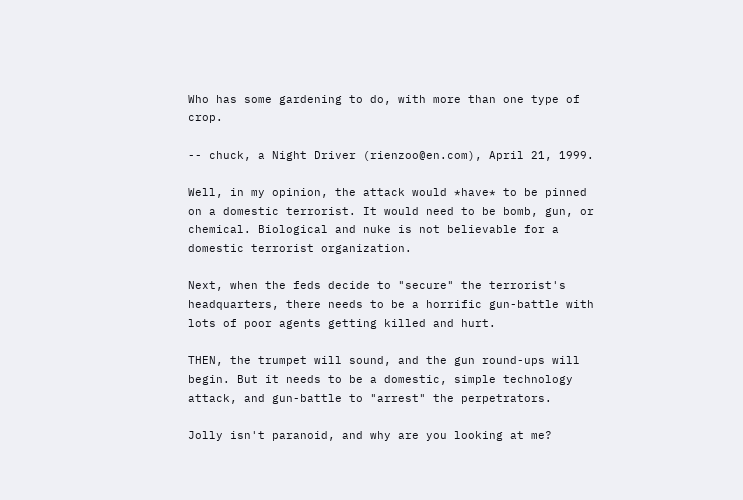Who has some gardening to do, with more than one type of crop.

-- chuck, a Night Driver (rienzoo@en.com), April 21, 1999.

Well, in my opinion, the attack would *have* to be pinned on a domestic terrorist. It would need to be bomb, gun, or chemical. Biological and nuke is not believable for a domestic terrorist organization.

Next, when the feds decide to "secure" the terrorist's headquarters, there needs to be a horrific gun-battle with lots of poor agents getting killed and hurt.

THEN, the trumpet will sound, and the gun round-ups will begin. But it needs to be a domestic, simple technology attack, and gun-battle to "arrest" the perpetrators.

Jolly isn't paranoid, and why are you looking at me?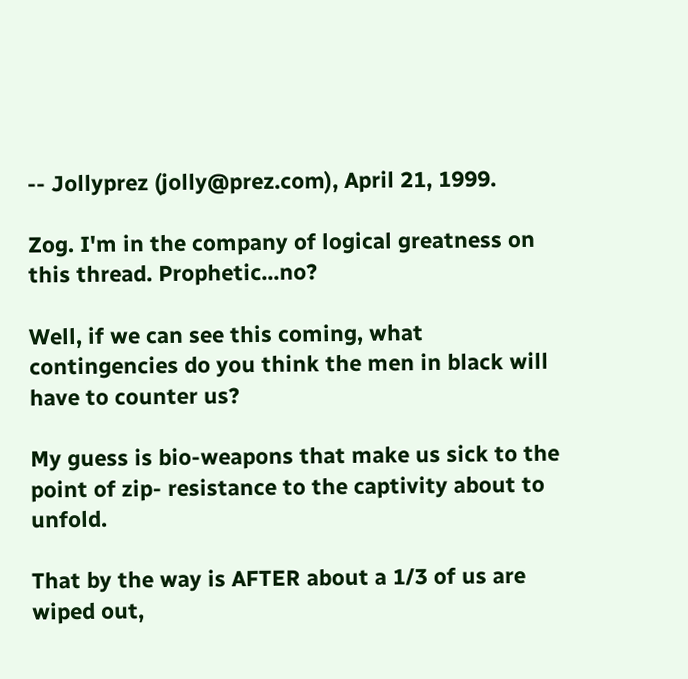-- Jollyprez (jolly@prez.com), April 21, 1999.

Zog. I'm in the company of logical greatness on this thread. Prophetic...no?

Well, if we can see this coming, what contingencies do you think the men in black will have to counter us?

My guess is bio-weapons that make us sick to the point of zip- resistance to the captivity about to unfold.

That by the way is AFTER about a 1/3 of us are wiped out,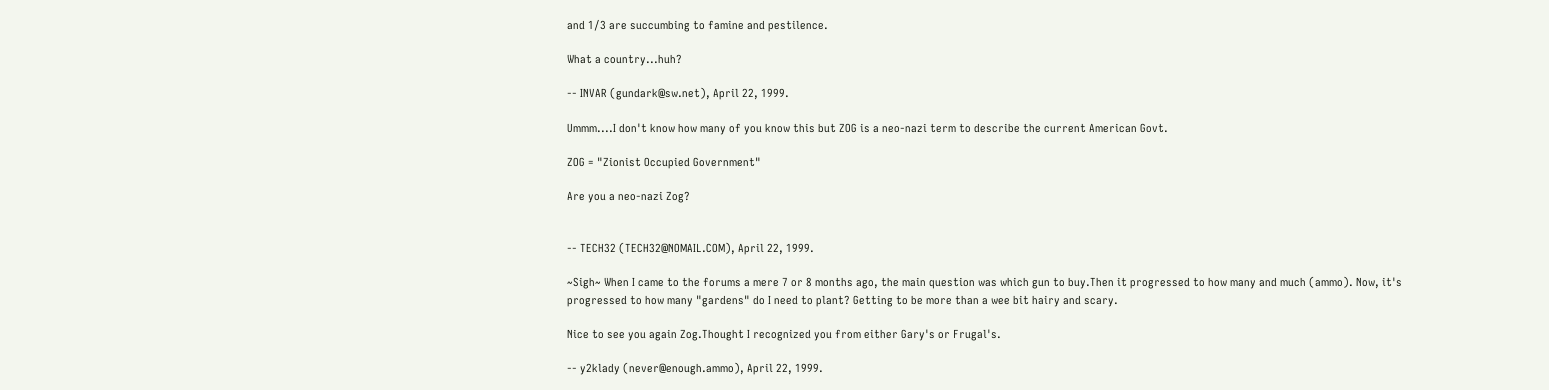and 1/3 are succumbing to famine and pestilence.

What a country...huh?

-- INVAR (gundark@sw.net), April 22, 1999.

Ummm....I don't know how many of you know this but ZOG is a neo-nazi term to describe the current American Govt.

ZOG = "Zionist Occupied Government"

Are you a neo-nazi Zog?


-- TECH32 (TECH32@NOMAIL.COM), April 22, 1999.

~Sigh~ When I came to the forums a mere 7 or 8 months ago, the main question was which gun to buy.Then it progressed to how many and much (ammo). Now, it's progressed to how many "gardens" do I need to plant? Getting to be more than a wee bit hairy and scary.

Nice to see you again Zog.Thought I recognized you from either Gary's or Frugal's.

-- y2klady (never@enough.ammo), April 22, 1999.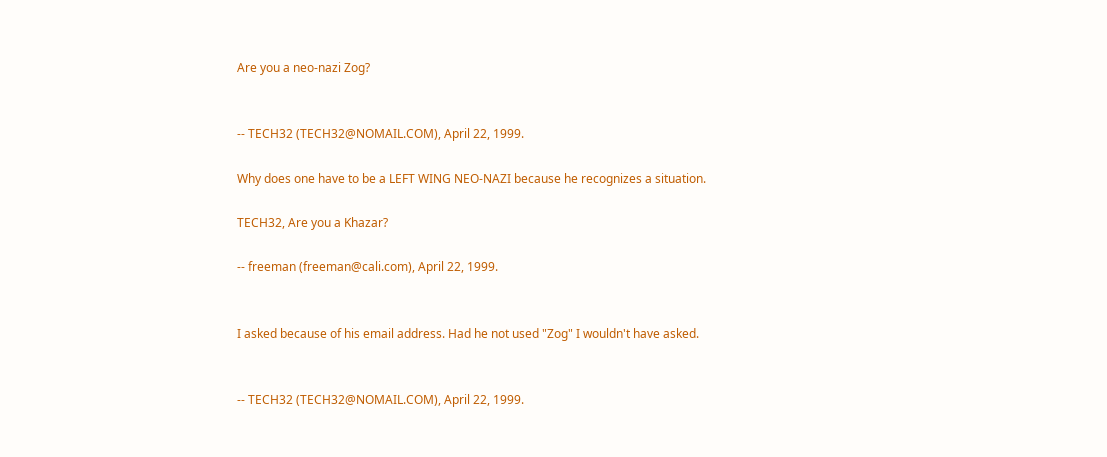Are you a neo-nazi Zog?


-- TECH32 (TECH32@NOMAIL.COM), April 22, 1999.

Why does one have to be a LEFT WING NEO-NAZI because he recognizes a situation.

TECH32, Are you a Khazar?

-- freeman (freeman@cali.com), April 22, 1999.


I asked because of his email address. Had he not used "Zog" I wouldn't have asked.


-- TECH32 (TECH32@NOMAIL.COM), April 22, 1999.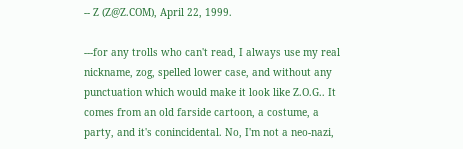-- Z (Z@Z.COM), April 22, 1999.

---for any trolls who can't read, I always use my real nickname, zog, spelled lower case, and without any punctuation which would make it look like Z.O.G.. It comes from an old farside cartoon, a costume, a party, and it's conincidental. No, I'm not a neo-nazi,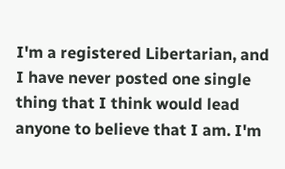I'm a registered Libertarian, and I have never posted one single thing that I think would lead anyone to believe that I am. I'm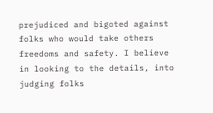prejudiced and bigoted against folks who would take others freedoms and safety. I believe in looking to the details, into judging folks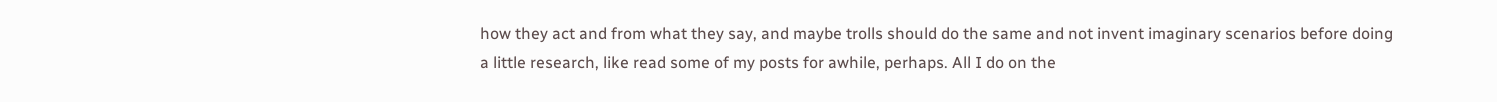how they act and from what they say, and maybe trolls should do the same and not invent imaginary scenarios before doing a little research, like read some of my posts for awhile, perhaps. All I do on the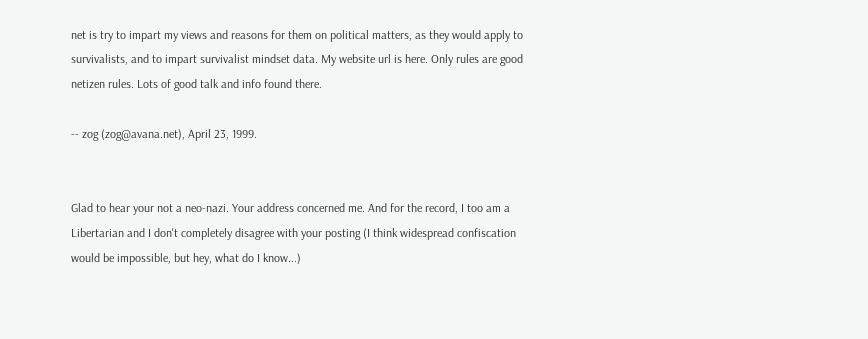net is try to impart my views and reasons for them on political matters, as they would apply to survivalists, and to impart survivalist mindset data. My website url is here. Only rules are good netizen rules. Lots of good talk and info found there.

-- zog (zog@avana.net), April 23, 1999.


Glad to hear your not a neo-nazi. Your address concerned me. And for the record, I too am a Libertarian and I don't completely disagree with your posting (I think widespread confiscation would be impossible, but hey, what do I know...)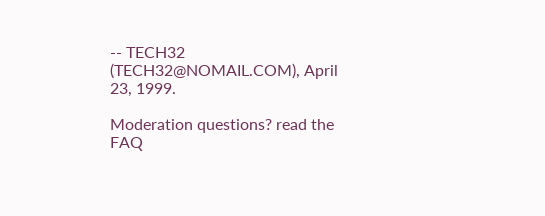-- TECH32 (TECH32@NOMAIL.COM), April 23, 1999.

Moderation questions? read the FAQ